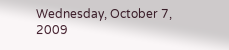Wednesday, October 7, 2009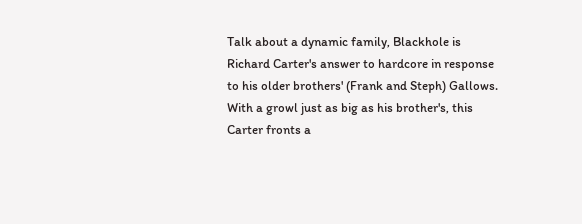Talk about a dynamic family, Blackhole is Richard Carter's answer to hardcore in response to his older brothers' (Frank and Steph) Gallows. With a growl just as big as his brother's, this Carter fronts a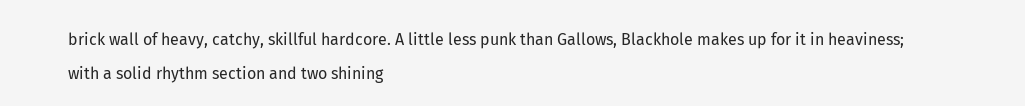brick wall of heavy, catchy, skillful hardcore. A little less punk than Gallows, Blackhole makes up for it in heaviness; with a solid rhythm section and two shining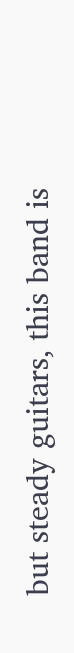but steady guitars, this band is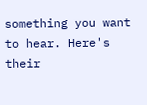something you want to hear. Here's their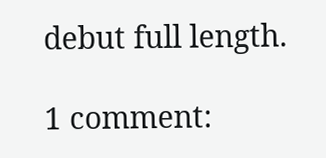debut full length.

1 comment: